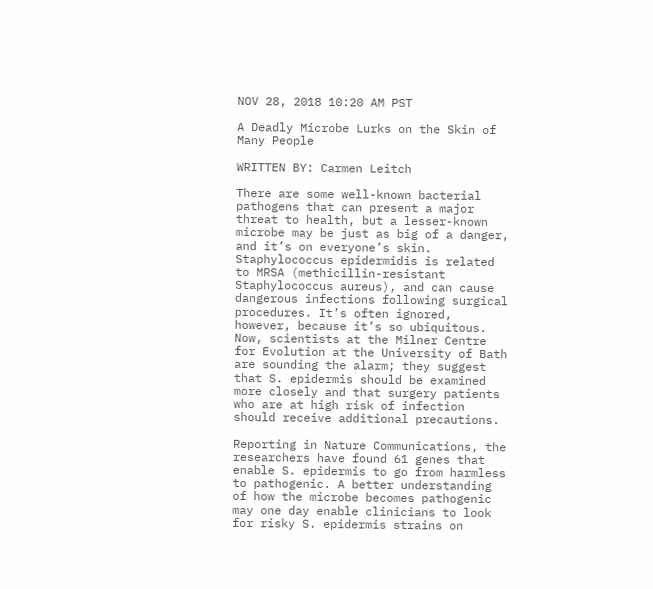NOV 28, 2018 10:20 AM PST

A Deadly Microbe Lurks on the Skin of Many People

WRITTEN BY: Carmen Leitch

There are some well-known bacterial pathogens that can present a major threat to health, but a lesser-known microbe may be just as big of a danger, and it’s on everyone’s skin. Staphylococcus epidermidis is related to MRSA (methicillin-resistant Staphylococcus aureus), and can cause dangerous infections following surgical procedures. It’s often ignored, however, because it’s so ubiquitous. Now, scientists at the Milner Centre for Evolution at the University of Bath are sounding the alarm; they suggest that S. epidermis should be examined more closely and that surgery patients who are at high risk of infection should receive additional precautions.

Reporting in Nature Communications, the researchers have found 61 genes that enable S. epidermis to go from harmless to pathogenic. A better understanding of how the microbe becomes pathogenic may one day enable clinicians to look for risky S. epidermis strains on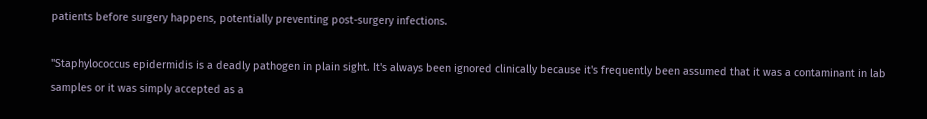patients before surgery happens, potentially preventing post-surgery infections.

"Staphylococcus epidermidis is a deadly pathogen in plain sight. It's always been ignored clinically because it's frequently been assumed that it was a contaminant in lab samples or it was simply accepted as a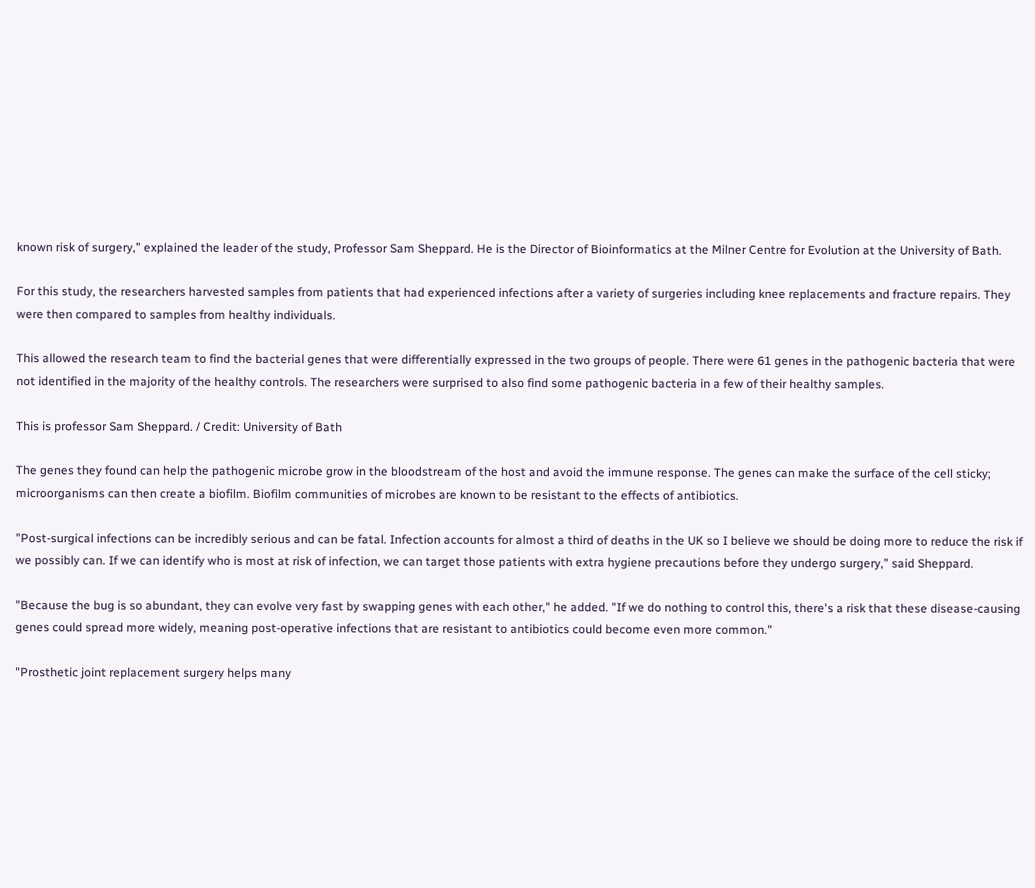known risk of surgery,” explained the leader of the study, Professor Sam Sheppard. He is the Director of Bioinformatics at the Milner Centre for Evolution at the University of Bath.

For this study, the researchers harvested samples from patients that had experienced infections after a variety of surgeries including knee replacements and fracture repairs. They were then compared to samples from healthy individuals.

This allowed the research team to find the bacterial genes that were differentially expressed in the two groups of people. There were 61 genes in the pathogenic bacteria that were not identified in the majority of the healthy controls. The researchers were surprised to also find some pathogenic bacteria in a few of their healthy samples.

This is professor Sam Sheppard. / Credit: University of Bath

The genes they found can help the pathogenic microbe grow in the bloodstream of the host and avoid the immune response. The genes can make the surface of the cell sticky; microorganisms can then create a biofilm. Biofilm communities of microbes are known to be resistant to the effects of antibiotics.

"Post-surgical infections can be incredibly serious and can be fatal. Infection accounts for almost a third of deaths in the UK so I believe we should be doing more to reduce the risk if we possibly can. If we can identify who is most at risk of infection, we can target those patients with extra hygiene precautions before they undergo surgery,” said Sheppard.

"Because the bug is so abundant, they can evolve very fast by swapping genes with each other," he added. "If we do nothing to control this, there's a risk that these disease-causing genes could spread more widely, meaning post-operative infections that are resistant to antibiotics could become even more common."

"Prosthetic joint replacement surgery helps many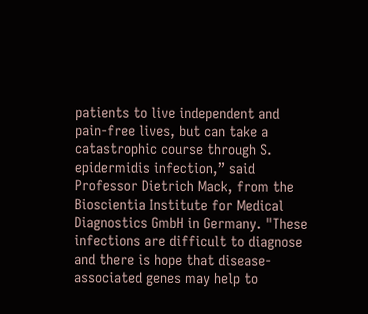patients to live independent and pain-free lives, but can take a catastrophic course through S. epidermidis infection,” said Professor Dietrich Mack, from the Bioscientia Institute for Medical Diagnostics GmbH in Germany. "These infections are difficult to diagnose and there is hope that disease-associated genes may help to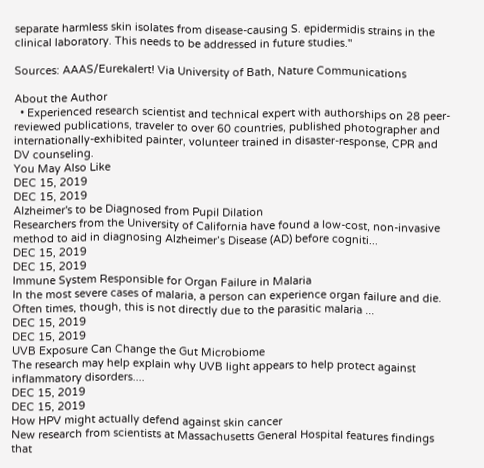separate harmless skin isolates from disease-causing S. epidermidis strains in the clinical laboratory. This needs to be addressed in future studies."

Sources: AAAS/Eurekalert! Via University of Bath, Nature Communications

About the Author
  • Experienced research scientist and technical expert with authorships on 28 peer-reviewed publications, traveler to over 60 countries, published photographer and internationally-exhibited painter, volunteer trained in disaster-response, CPR and DV counseling.
You May Also Like
DEC 15, 2019
DEC 15, 2019
Alzheimer's to be Diagnosed from Pupil Dilation
Researchers from the University of California have found a low-cost, non-invasive method to aid in diagnosing Alzheimer’s Disease (AD) before cogniti...
DEC 15, 2019
DEC 15, 2019
Immune System Responsible for Organ Failure in Malaria
In the most severe cases of malaria, a person can experience organ failure and die. Often times, though, this is not directly due to the parasitic malaria ...
DEC 15, 2019
DEC 15, 2019
UVB Exposure Can Change the Gut Microbiome
The research may help explain why UVB light appears to help protect against inflammatory disorders....
DEC 15, 2019
DEC 15, 2019
How HPV might actually defend against skin cancer
New research from scientists at Massachusetts General Hospital features findings that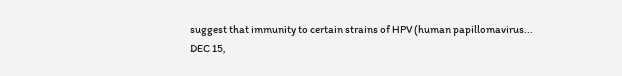suggest that immunity to certain strains of HPV (human papillomavirus...
DEC 15,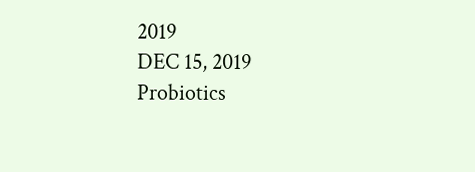2019
DEC 15, 2019
Probiotics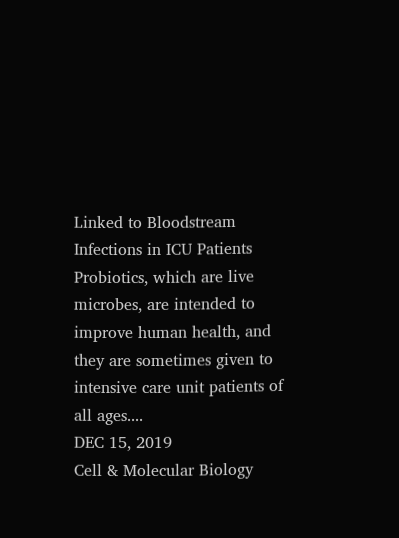Linked to Bloodstream Infections in ICU Patients
Probiotics, which are live microbes, are intended to improve human health, and they are sometimes given to intensive care unit patients of all ages....
DEC 15, 2019
Cell & Molecular Biology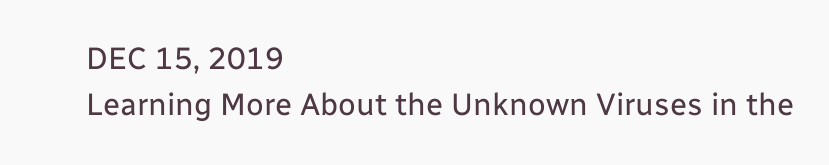DEC 15, 2019
Learning More About the Unknown Viruses in the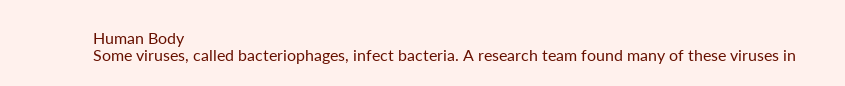Human Body
Some viruses, called bacteriophages, infect bacteria. A research team found many of these viruses in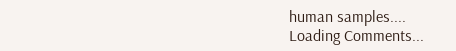human samples....
Loading Comments...